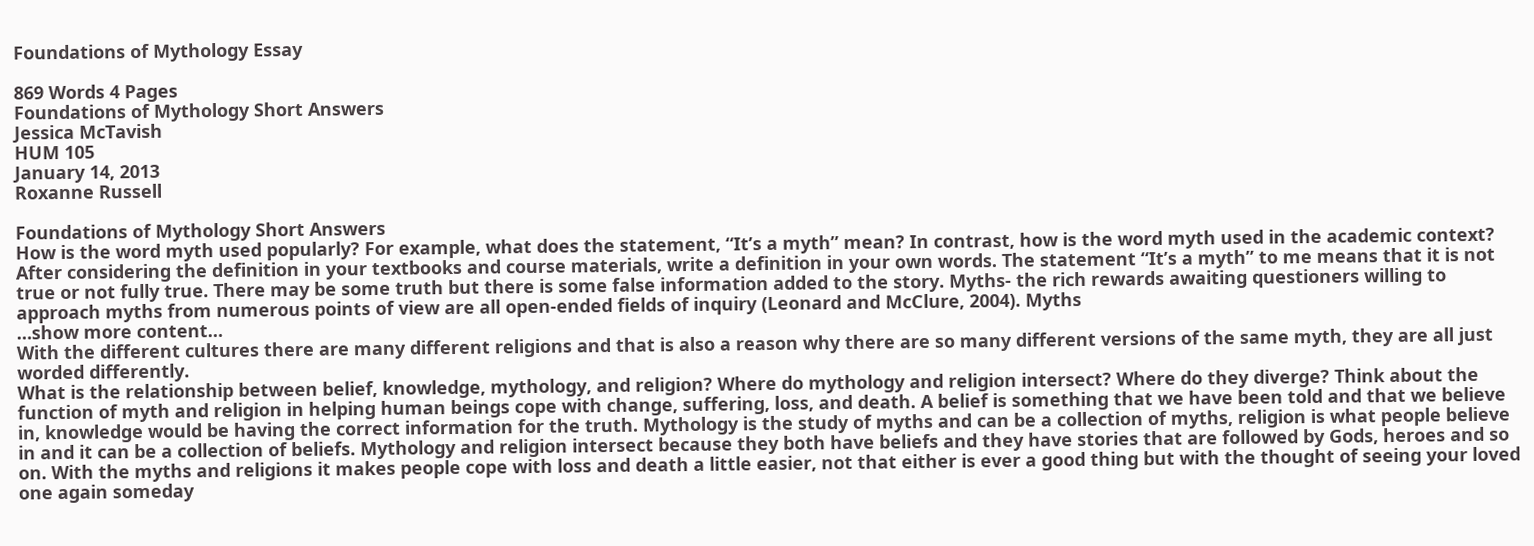Foundations of Mythology Essay

869 Words 4 Pages
Foundations of Mythology Short Answers
Jessica McTavish
HUM 105
January 14, 2013
Roxanne Russell

Foundations of Mythology Short Answers
How is the word myth used popularly? For example, what does the statement, “It’s a myth” mean? In contrast, how is the word myth used in the academic context? After considering the definition in your textbooks and course materials, write a definition in your own words. The statement “It’s a myth” to me means that it is not true or not fully true. There may be some truth but there is some false information added to the story. Myths- the rich rewards awaiting questioners willing to approach myths from numerous points of view are all open-ended fields of inquiry (Leonard and McClure, 2004). Myths
…show more content…
With the different cultures there are many different religions and that is also a reason why there are so many different versions of the same myth, they are all just worded differently.
What is the relationship between belief, knowledge, mythology, and religion? Where do mythology and religion intersect? Where do they diverge? Think about the function of myth and religion in helping human beings cope with change, suffering, loss, and death. A belief is something that we have been told and that we believe in, knowledge would be having the correct information for the truth. Mythology is the study of myths and can be a collection of myths, religion is what people believe in and it can be a collection of beliefs. Mythology and religion intersect because they both have beliefs and they have stories that are followed by Gods, heroes and so on. With the myths and religions it makes people cope with loss and death a little easier, not that either is ever a good thing but with the thought of seeing your loved one again someday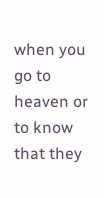when you go to heaven or to know that they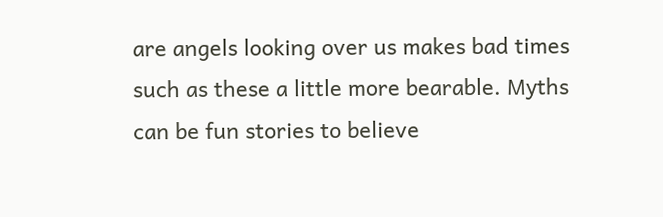are angels looking over us makes bad times such as these a little more bearable. Myths can be fun stories to believe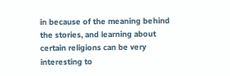in because of the meaning behind the stories, and learning about certain religions can be very interesting to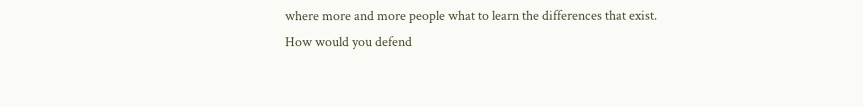where more and more people what to learn the differences that exist.
How would you defend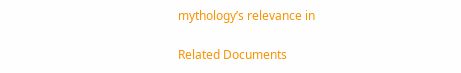mythology’s relevance in

Related Documents